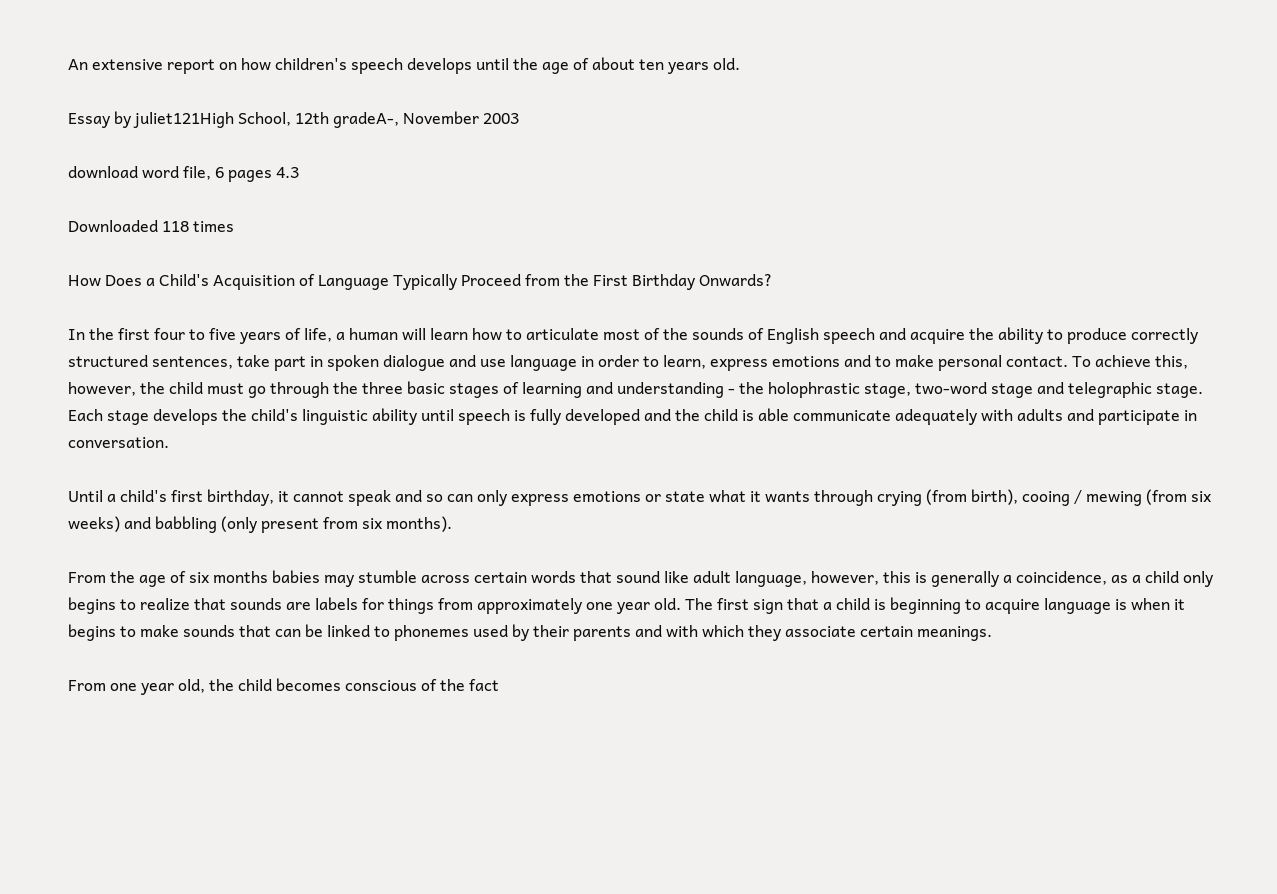An extensive report on how children's speech develops until the age of about ten years old.

Essay by juliet121High School, 12th gradeA-, November 2003

download word file, 6 pages 4.3

Downloaded 118 times

How Does a Child's Acquisition of Language Typically Proceed from the First Birthday Onwards?

In the first four to five years of life, a human will learn how to articulate most of the sounds of English speech and acquire the ability to produce correctly structured sentences, take part in spoken dialogue and use language in order to learn, express emotions and to make personal contact. To achieve this, however, the child must go through the three basic stages of learning and understanding - the holophrastic stage, two-word stage and telegraphic stage. Each stage develops the child's linguistic ability until speech is fully developed and the child is able communicate adequately with adults and participate in conversation.

Until a child's first birthday, it cannot speak and so can only express emotions or state what it wants through crying (from birth), cooing / mewing (from six weeks) and babbling (only present from six months).

From the age of six months babies may stumble across certain words that sound like adult language, however, this is generally a coincidence, as a child only begins to realize that sounds are labels for things from approximately one year old. The first sign that a child is beginning to acquire language is when it begins to make sounds that can be linked to phonemes used by their parents and with which they associate certain meanings.

From one year old, the child becomes conscious of the fact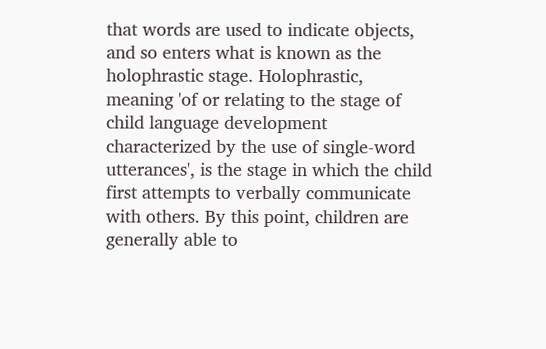that words are used to indicate objects, and so enters what is known as the holophrastic stage. Holophrastic, meaning 'of or relating to the stage of child language development characterized by the use of single-word utterances', is the stage in which the child first attempts to verbally communicate with others. By this point, children are generally able to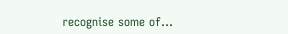recognise some of...